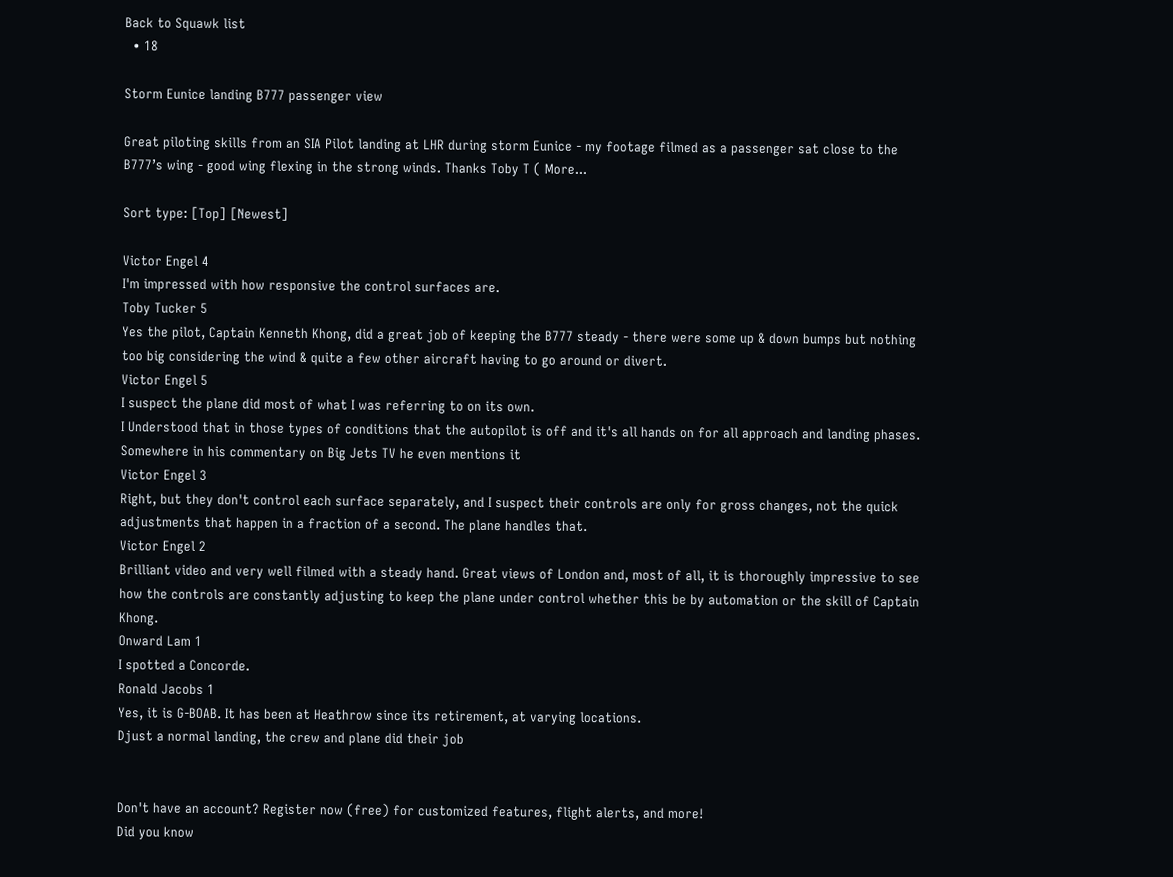Back to Squawk list
  • 18

Storm Eunice landing B777 passenger view

Great piloting skills from an SIA Pilot landing at LHR during storm Eunice - my footage filmed as a passenger sat close to the B777’s wing - good wing flexing in the strong winds. Thanks Toby T ( More...

Sort type: [Top] [Newest]

Victor Engel 4
I'm impressed with how responsive the control surfaces are.
Toby Tucker 5
Yes the pilot, Captain Kenneth Khong, did a great job of keeping the B777 steady - there were some up & down bumps but nothing too big considering the wind & quite a few other aircraft having to go around or divert.
Victor Engel 5
I suspect the plane did most of what I was referring to on its own.
I Understood that in those types of conditions that the autopilot is off and it's all hands on for all approach and landing phases. Somewhere in his commentary on Big Jets TV he even mentions it
Victor Engel 3
Right, but they don't control each surface separately, and I suspect their controls are only for gross changes, not the quick adjustments that happen in a fraction of a second. The plane handles that.
Victor Engel 2
Brilliant video and very well filmed with a steady hand. Great views of London and, most of all, it is thoroughly impressive to see how the controls are constantly adjusting to keep the plane under control whether this be by automation or the skill of Captain Khong.
Onward Lam 1
I spotted a Concorde.
Ronald Jacobs 1
Yes, it is G-BOAB. It has been at Heathrow since its retirement, at varying locations.
Djust a normal landing, the crew and plane did their job


Don't have an account? Register now (free) for customized features, flight alerts, and more!
Did you know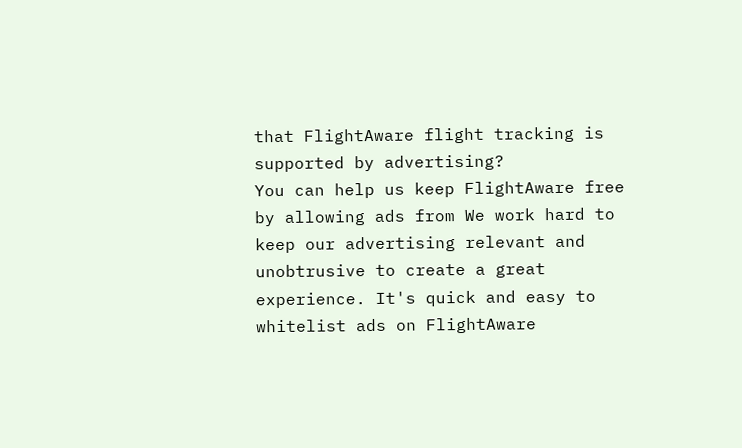that FlightAware flight tracking is supported by advertising?
You can help us keep FlightAware free by allowing ads from We work hard to keep our advertising relevant and unobtrusive to create a great experience. It's quick and easy to whitelist ads on FlightAware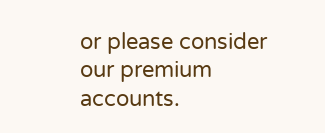or please consider our premium accounts.